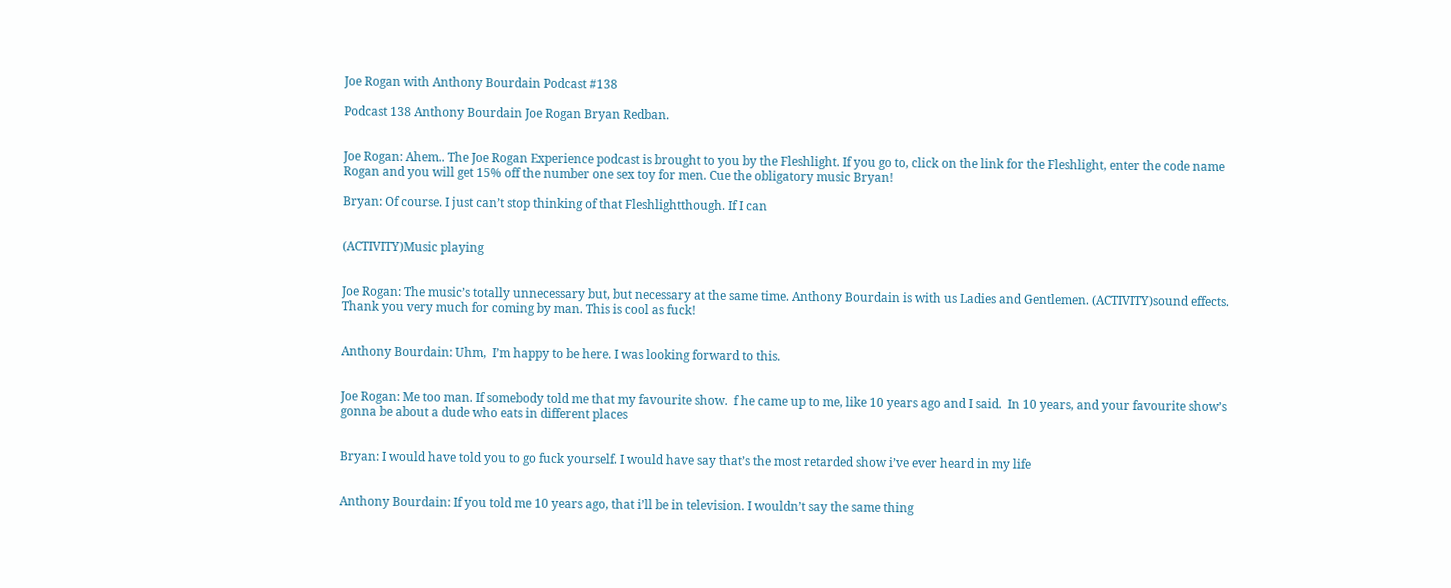Joe Rogan with Anthony Bourdain Podcast #138

Podcast 138 Anthony Bourdain Joe Rogan Bryan Redban.


Joe Rogan: Ahem.. The Joe Rogan Experience podcast is brought to you by the Fleshlight. If you go to, click on the link for the Fleshlight, enter the code name Rogan and you will get 15% off the number one sex toy for men. Cue the obligatory music Bryan!

Bryan: Of course. I just can’t stop thinking of that Fleshlightthough. If I can


(ACTIVITY)Music playing


Joe Rogan: The music’s totally unnecessary but, but necessary at the same time. Anthony Bourdain is with us Ladies and Gentlemen. (ACTIVITY)sound effects. Thank you very much for coming by man. This is cool as fuck!


Anthony Bourdain: Uhm,  I’m happy to be here. I was looking forward to this.


Joe Rogan: Me too man. If somebody told me that my favourite show.  f he came up to me, like 10 years ago and I said.  In 10 years, and your favourite show’s gonna be about a dude who eats in different places


Bryan: I would have told you to go fuck yourself. I would have say that’s the most retarded show i’ve ever heard in my life


Anthony Bourdain: If you told me 10 years ago, that i’ll be in television. I wouldn’t say the same thing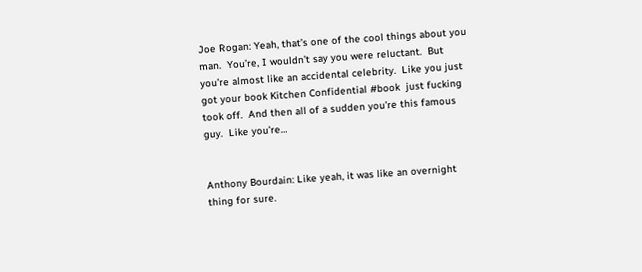Joe Rogan: Yeah, that’s one of the cool things about you man.  You’re, I wouldn’t say you were reluctant.  But you’re almost like an accidental celebrity.  Like you just got your book Kitchen Confidential #book  just fucking took off.  And then all of a sudden you’re this famous guy.  Like you’re…


Anthony Bourdain: Like yeah, it was like an overnight thing for sure.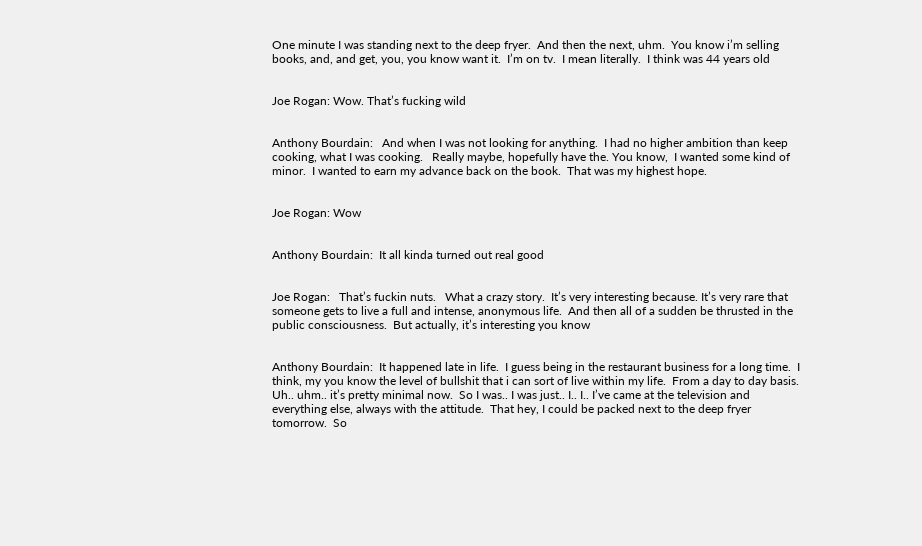One minute I was standing next to the deep fryer.  And then the next, uhm.  You know i’m selling books, and, and get, you, you know want it.  I’m on tv.  I mean literally.  I think was 44 years old


Joe Rogan: Wow. That’s fucking wild


Anthony Bourdain:   And when I was not looking for anything.  I had no higher ambition than keep cooking, what I was cooking.   Really maybe, hopefully have the. You know,  I wanted some kind of minor.  I wanted to earn my advance back on the book.  That was my highest hope.


Joe Rogan: Wow


Anthony Bourdain:  It all kinda turned out real good


Joe Rogan:   That’s fuckin nuts.   What a crazy story.  It’s very interesting because. It’s very rare that someone gets to live a full and intense, anonymous life.  And then all of a sudden be thrusted in the public consciousness.  But actually, it’s interesting you know


Anthony Bourdain:  It happened late in life.  I guess being in the restaurant business for a long time.  I think, my you know the level of bullshit that i can sort of live within my life.  From a day to day basis.  Uh.. uhm.. it’s pretty minimal now.  So I was.. I was just.. I.. I.. I’ve came at the television and everything else, always with the attitude.  That hey, I could be packed next to the deep fryer tomorrow.  So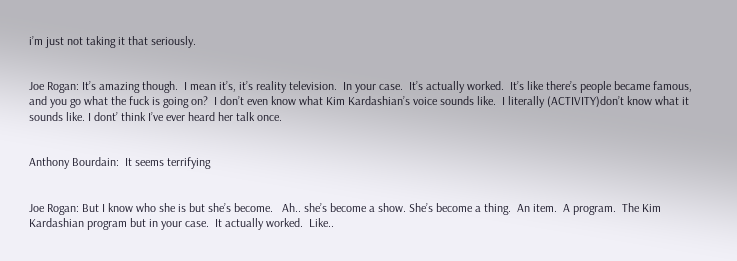i’m just not taking it that seriously.


Joe Rogan: It’s amazing though.  I mean it’s, it’s reality television.  In your case.  It’s actually worked.  It’s like there’s people became famous, and you go what the fuck is going on?  I don’t even know what Kim Kardashian’s voice sounds like.  I literally (ACTIVITY)don’t know what it sounds like. I dont’ think I’ve ever heard her talk once.


Anthony Bourdain:  It seems terrifying


Joe Rogan: But I know who she is but she’s become.   Ah.. she’s become a show. She’s become a thing.  An item.  A program.  The Kim Kardashian program but in your case.  It actually worked.  Like..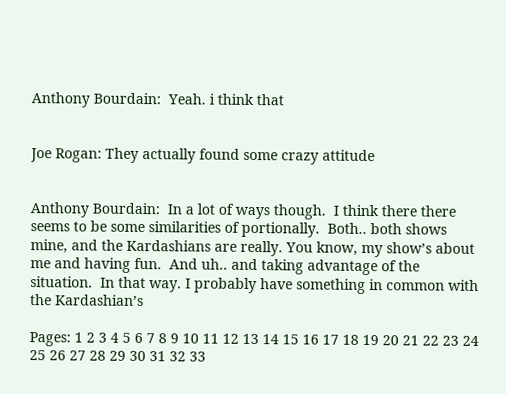Anthony Bourdain:  Yeah. i think that


Joe Rogan: They actually found some crazy attitude


Anthony Bourdain:  In a lot of ways though.  I think there there seems to be some similarities of portionally.  Both.. both shows mine, and the Kardashians are really. You know, my show’s about me and having fun.  And uh.. and taking advantage of the situation.  In that way. I probably have something in common with the Kardashian’s

Pages: 1 2 3 4 5 6 7 8 9 10 11 12 13 14 15 16 17 18 19 20 21 22 23 24 25 26 27 28 29 30 31 32 33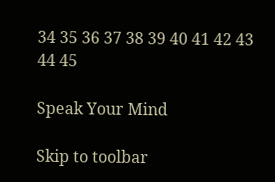34 35 36 37 38 39 40 41 42 43 44 45

Speak Your Mind

Skip to toolbar